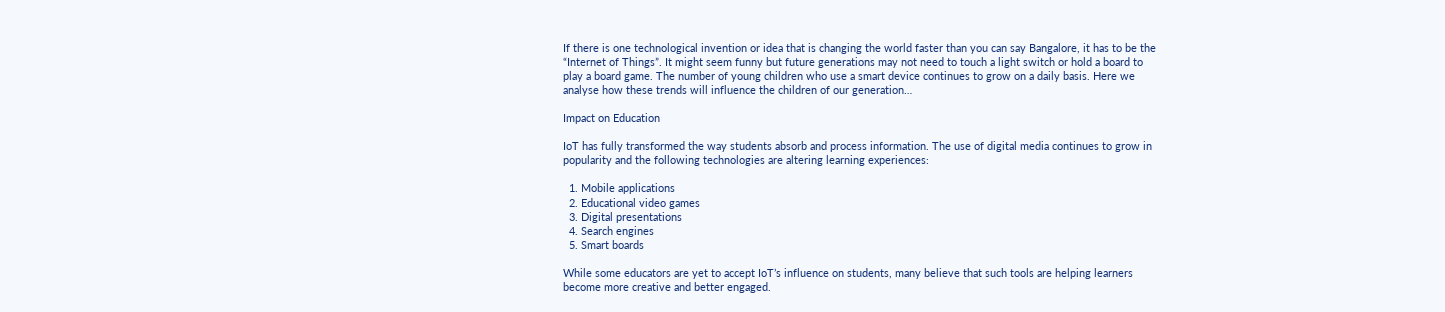If there is one technological invention or idea that is changing the world faster than you can say Bangalore, it has to be the “Internet of Things”. It might seem funny but future generations may not need to touch a light switch or hold a board to play a board game. The number of young children who use a smart device continues to grow on a daily basis. Here we analyse how these trends will influence the children of our generation…

Impact on Education

IoT has fully transformed the way students absorb and process information. The use of digital media continues to grow in popularity and the following technologies are altering learning experiences:

  1. Mobile applications
  2. Educational video games
  3. Digital presentations
  4. Search engines
  5. Smart boards

While some educators are yet to accept IoT’s influence on students, many believe that such tools are helping learners become more creative and better engaged.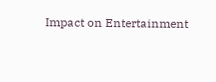Impact on Entertainment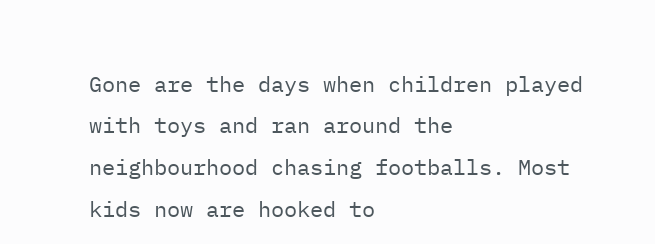Gone are the days when children played with toys and ran around the neighbourhood chasing footballs. Most kids now are hooked to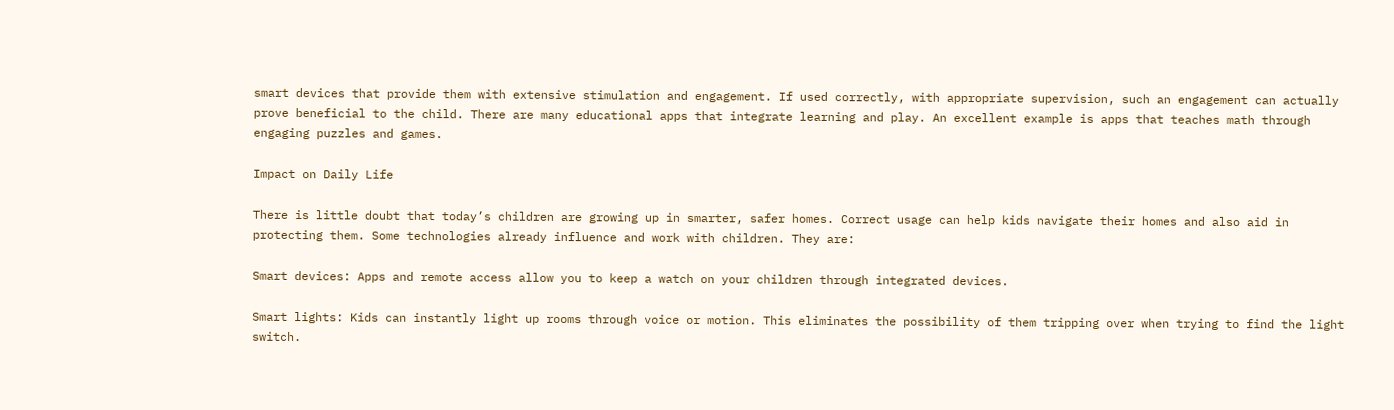smart devices that provide them with extensive stimulation and engagement. If used correctly, with appropriate supervision, such an engagement can actually prove beneficial to the child. There are many educational apps that integrate learning and play. An excellent example is apps that teaches math through engaging puzzles and games.

Impact on Daily Life

There is little doubt that today’s children are growing up in smarter, safer homes. Correct usage can help kids navigate their homes and also aid in protecting them. Some technologies already influence and work with children. They are:

Smart devices: Apps and remote access allow you to keep a watch on your children through integrated devices.

Smart lights: Kids can instantly light up rooms through voice or motion. This eliminates the possibility of them tripping over when trying to find the light switch.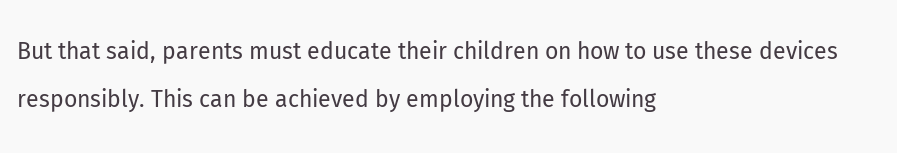But that said, parents must educate their children on how to use these devices responsibly. This can be achieved by employing the following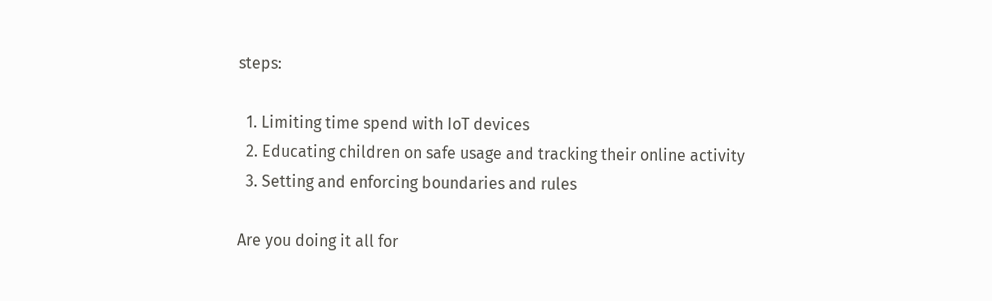steps:

  1. Limiting time spend with IoT devices
  2. Educating children on safe usage and tracking their online activity
  3. Setting and enforcing boundaries and rules

Are you doing it all for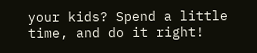your kids? Spend a little time, and do it right!